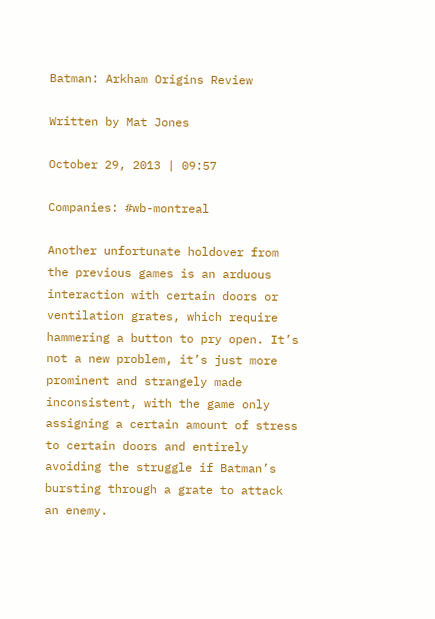Batman: Arkham Origins Review

Written by Mat Jones

October 29, 2013 | 09:57

Companies: #wb-montreal

Another unfortunate holdover from the previous games is an arduous interaction with certain doors or ventilation grates, which require hammering a button to pry open. It’s not a new problem, it’s just more prominent and strangely made inconsistent, with the game only assigning a certain amount of stress to certain doors and entirely avoiding the struggle if Batman’s bursting through a grate to attack an enemy.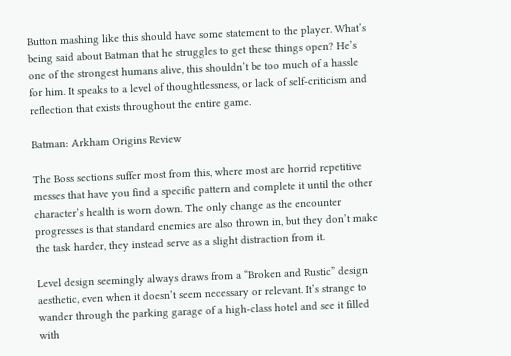Button mashing like this should have some statement to the player. What’s being said about Batman that he struggles to get these things open? He’s one of the strongest humans alive, this shouldn’t be too much of a hassle for him. It speaks to a level of thoughtlessness, or lack of self-criticism and reflection that exists throughout the entire game.

Batman: Arkham Origins Review

The Boss sections suffer most from this, where most are horrid repetitive messes that have you find a specific pattern and complete it until the other character’s health is worn down. The only change as the encounter progresses is that standard enemies are also thrown in, but they don’t make the task harder, they instead serve as a slight distraction from it.

Level design seemingly always draws from a “Broken and Rustic” design aesthetic, even when it doesn’t seem necessary or relevant. It’s strange to wander through the parking garage of a high-class hotel and see it filled with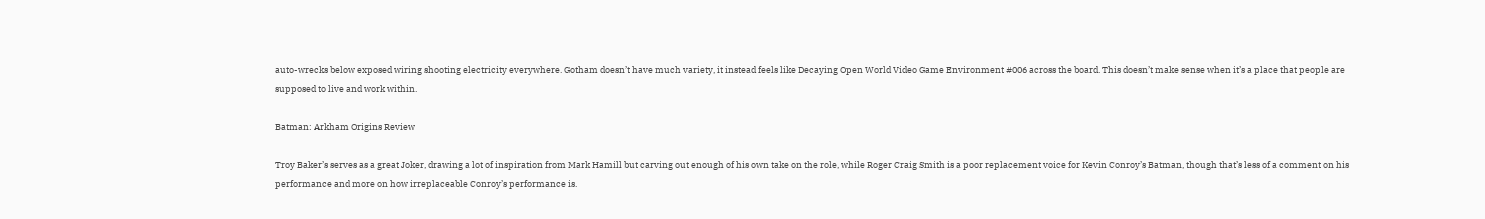auto-wrecks below exposed wiring shooting electricity everywhere. Gotham doesn’t have much variety, it instead feels like Decaying Open World Video Game Environment #006 across the board. This doesn’t make sense when it’s a place that people are supposed to live and work within.

Batman: Arkham Origins Review

Troy Baker’s serves as a great Joker, drawing a lot of inspiration from Mark Hamill but carving out enough of his own take on the role, while Roger Craig Smith is a poor replacement voice for Kevin Conroy’s Batman, though that’s less of a comment on his performance and more on how irreplaceable Conroy’s performance is.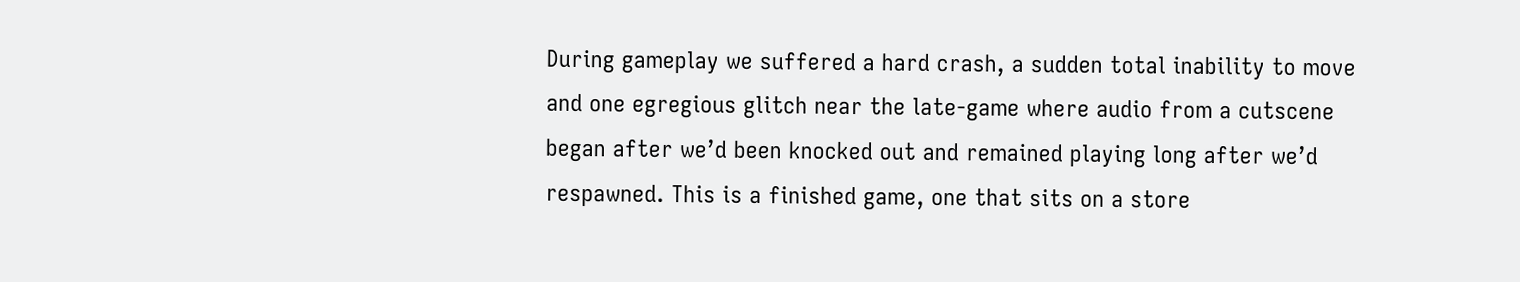During gameplay we suffered a hard crash, a sudden total inability to move and one egregious glitch near the late-game where audio from a cutscene began after we’d been knocked out and remained playing long after we’d respawned. This is a finished game, one that sits on a store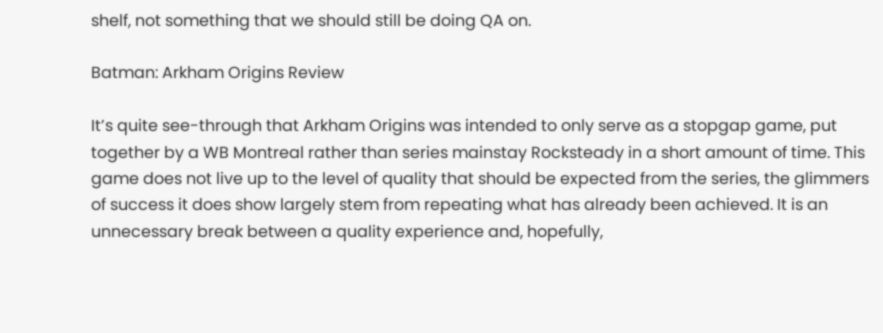shelf, not something that we should still be doing QA on.

Batman: Arkham Origins Review

It’s quite see-through that Arkham Origins was intended to only serve as a stopgap game, put together by a WB Montreal rather than series mainstay Rocksteady in a short amount of time. This game does not live up to the level of quality that should be expected from the series, the glimmers of success it does show largely stem from repeating what has already been achieved. It is an unnecessary break between a quality experience and, hopefully,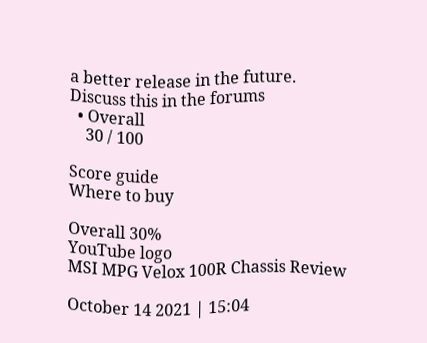a better release in the future.
Discuss this in the forums
  • Overall
    30 / 100

Score guide
Where to buy

Overall 30%
YouTube logo
MSI MPG Velox 100R Chassis Review

October 14 2021 | 15:04